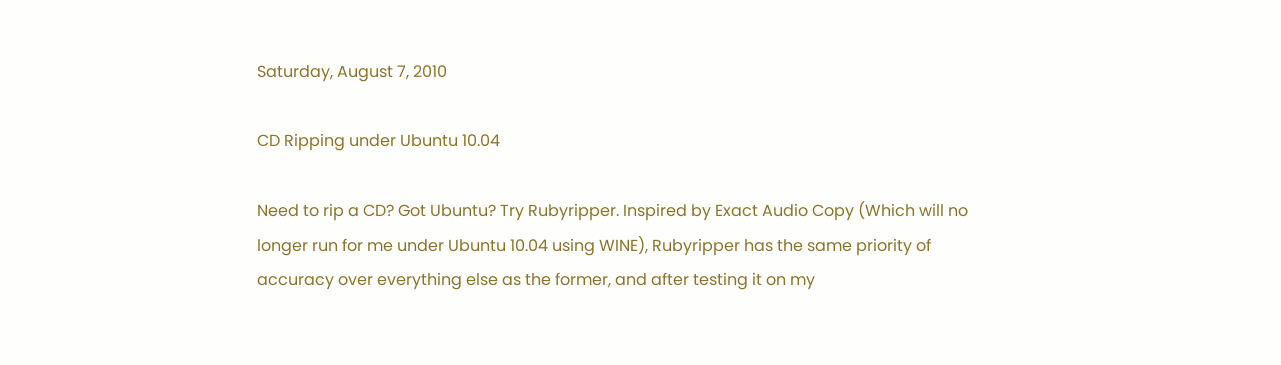Saturday, August 7, 2010

CD Ripping under Ubuntu 10.04

Need to rip a CD? Got Ubuntu? Try Rubyripper. Inspired by Exact Audio Copy (Which will no longer run for me under Ubuntu 10.04 using WINE), Rubyripper has the same priority of accuracy over everything else as the former, and after testing it on my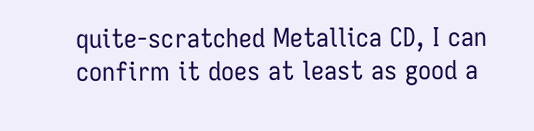quite-scratched Metallica CD, I can confirm it does at least as good a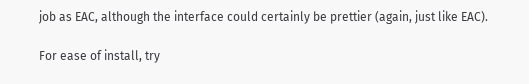job as EAC, although the interface could certainly be prettier (again, just like EAC).

For ease of install, try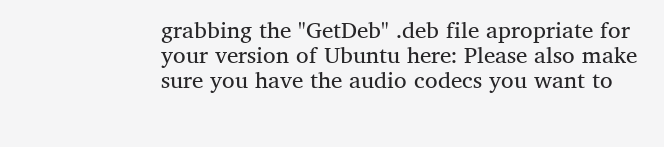grabbing the "GetDeb" .deb file apropriate for your version of Ubuntu here: Please also make sure you have the audio codecs you want to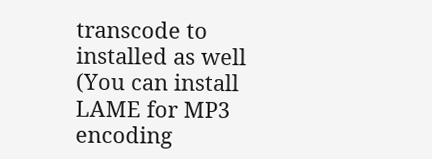transcode to installed as well (You can install LAME for MP3 encoding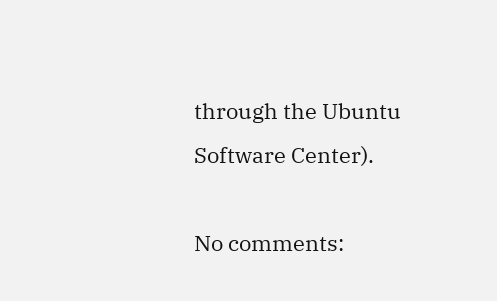through the Ubuntu Software Center).

No comments: